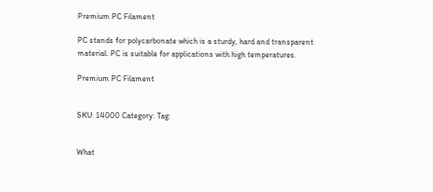Premium PC Filament

PC stands for polycarbonate which is a sturdy, hard and transparent material. PC is suitable for applications with high temperatures.

Premium PC Filament


SKU: 14000 Category: Tag:


What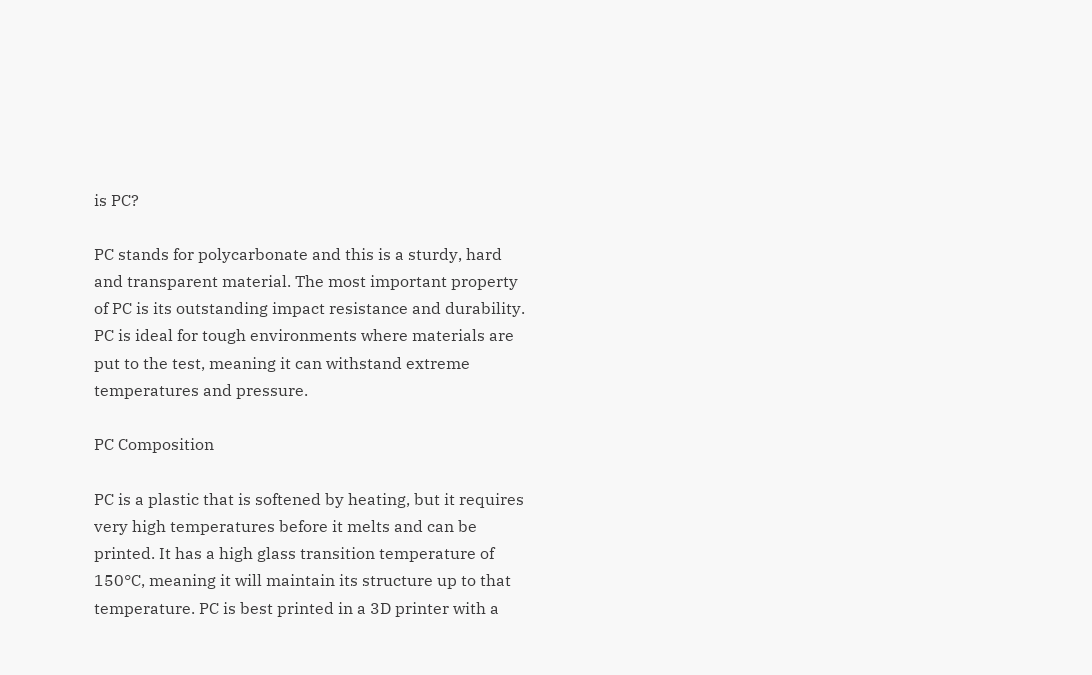is PC?

PC stands for polycarbonate and this is a sturdy, hard and transparent material. The most important property of PC is its outstanding impact resistance and durability. PC is ideal for tough environments where materials are put to the test, meaning it can withstand extreme temperatures and pressure.

PC Composition

PC is a plastic that is softened by heating, but it requires very high temperatures before it melts and can be printed. It has a high glass transition temperature of 150°C, meaning it will maintain its structure up to that temperature. PC is best printed in a 3D printer with a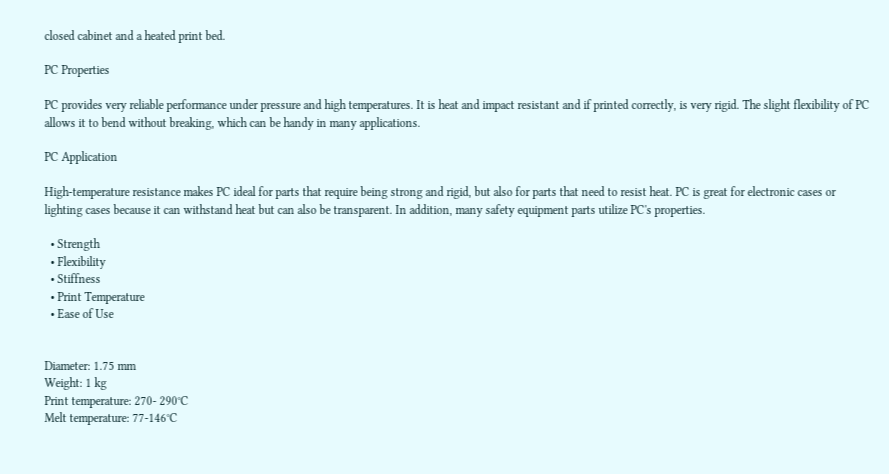closed cabinet and a heated print bed.

PC Properties

PC provides very reliable performance under pressure and high temperatures. It is heat and impact resistant and if printed correctly, is very rigid. The slight flexibility of PC allows it to bend without breaking, which can be handy in many applications.

PC Application

High-temperature resistance makes PC ideal for parts that require being strong and rigid, but also for parts that need to resist heat. PC is great for electronic cases or lighting cases because it can withstand heat but can also be transparent. In addition, many safety equipment parts utilize PC's properties.

  • Strength
  • Flexibility
  • Stiffness
  • Print Temperature
  • Ease of Use


Diameter: 1.75 mm
Weight: 1 kg
Print temperature: 270- 290°C
Melt temperature: 77-146°C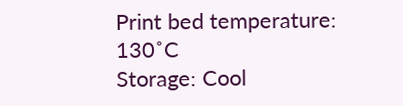Print bed temperature:  130˚C
Storage: Cool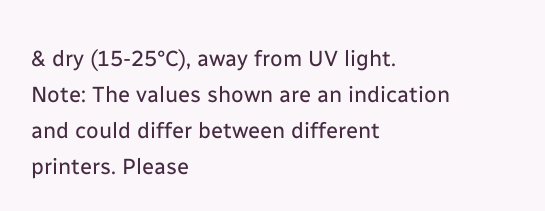& dry (15-25°C), away from UV light.
Note: The values shown are an indication and could differ between different printers. Please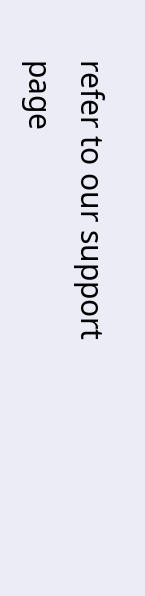refer to our support page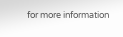for more information